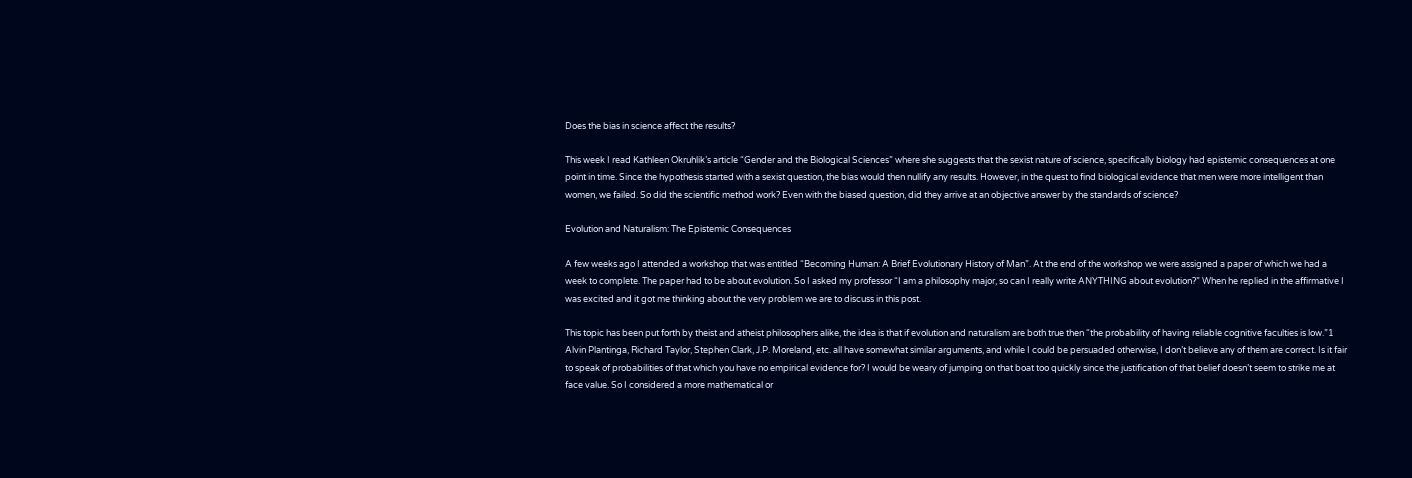Does the bias in science affect the results?

This week I read Kathleen Okruhlik’s article “Gender and the Biological Sciences” where she suggests that the sexist nature of science, specifically biology had epistemic consequences at one point in time. Since the hypothesis started with a sexist question, the bias would then nullify any results. However, in the quest to find biological evidence that men were more intelligent than women, we failed. So did the scientific method work? Even with the biased question, did they arrive at an objective answer by the standards of science?

Evolution and Naturalism: The Epistemic Consequences

A few weeks ago I attended a workshop that was entitled “Becoming Human: A Brief Evolutionary History of Man”. At the end of the workshop we were assigned a paper of which we had a week to complete. The paper had to be about evolution. So I asked my professor “I am a philosophy major, so can I really write ANYTHING about evolution?” When he replied in the affirmative I was excited and it got me thinking about the very problem we are to discuss in this post.

This topic has been put forth by theist and atheist philosophers alike, the idea is that if evolution and naturalism are both true then “the probability of having reliable cognitive faculties is low.”1 Alvin Plantinga, Richard Taylor, Stephen Clark, J.P. Moreland, etc. all have somewhat similar arguments, and while I could be persuaded otherwise, I don’t believe any of them are correct. Is it fair to speak of probabilities of that which you have no empirical evidence for? I would be weary of jumping on that boat too quickly since the justification of that belief doesn’t seem to strike me at face value. So I considered a more mathematical or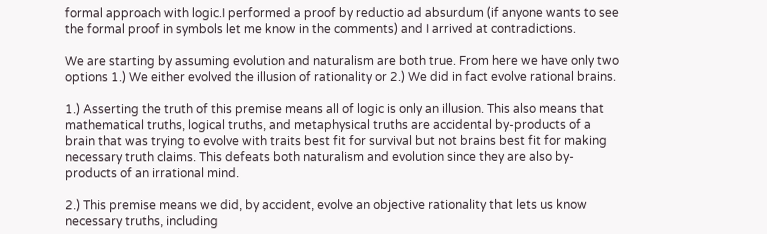formal approach with logic.I performed a proof by reductio ad absurdum (if anyone wants to see the formal proof in symbols let me know in the comments) and I arrived at contradictions.

We are starting by assuming evolution and naturalism are both true. From here we have only two options 1.) We either evolved the illusion of rationality or 2.) We did in fact evolve rational brains.

1.) Asserting the truth of this premise means all of logic is only an illusion. This also means that mathematical truths, logical truths, and metaphysical truths are accidental by-products of a brain that was trying to evolve with traits best fit for survival but not brains best fit for making necessary truth claims. This defeats both naturalism and evolution since they are also by-products of an irrational mind.

2.) This premise means we did, by accident, evolve an objective rationality that lets us know necessary truths, including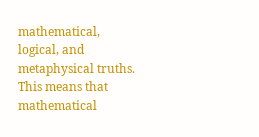mathematical, logical, and metaphysical truths. This means that mathematical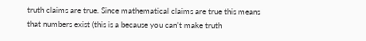truth claims are true. Since mathematical claims are true this means that numbers exist (this is a because you can’t make truth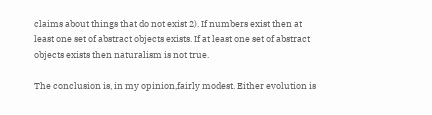claims about things that do not exist 2). If numbers exist then at least one set of abstract objects exists. If at least one set of abstract objects exists then naturalism is not true.

The conclusion is, in my opinion,fairly modest. Either evolution is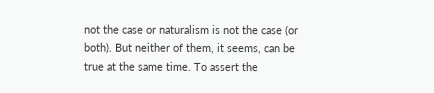not the case or naturalism is not the case (or both). But neither of them, it seems, can be true at the same time. To assert the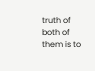truth of both of them is to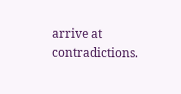arrive at contradictions.